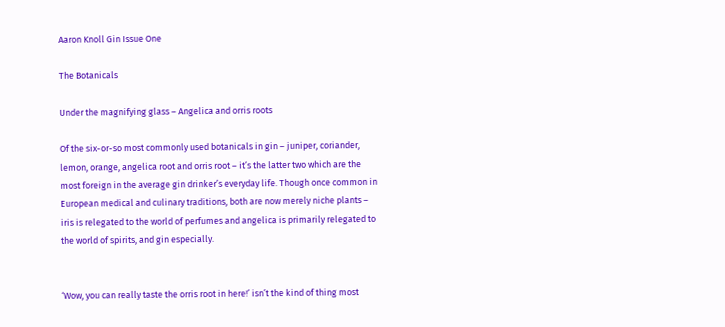Aaron Knoll Gin Issue One

The Botanicals

Under the magnifying glass – Angelica and orris roots

Of the six-or-so most commonly used botanicals in gin – juniper, coriander, lemon, orange, angelica root and orris root – it’s the latter two which are the most foreign in the average gin drinker’s everyday life. Though once common in European medical and culinary traditions, both are now merely niche plants – iris is relegated to the world of perfumes and angelica is primarily relegated to the world of spirits, and gin especially.


‘Wow, you can really taste the orris root in here!’ isn’t the kind of thing most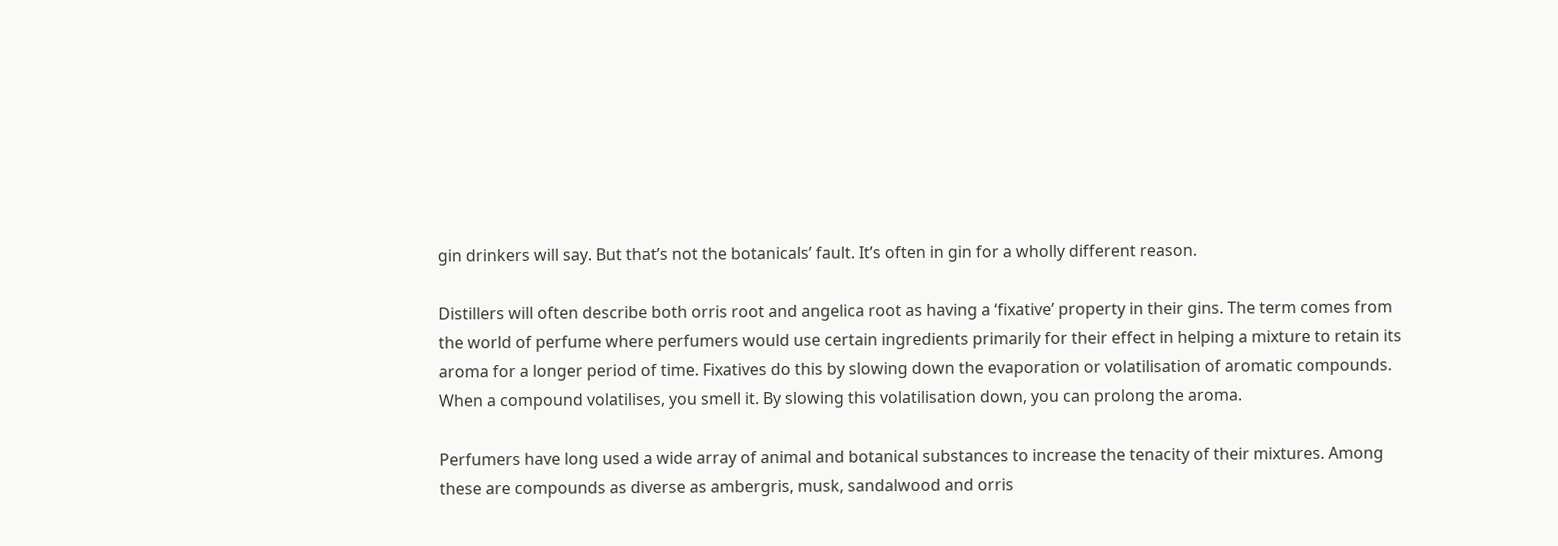gin drinkers will say. But that’s not the botanicals’ fault. It’s often in gin for a wholly different reason.

Distillers will often describe both orris root and angelica root as having a ‘fixative’ property in their gins. The term comes from the world of perfume where perfumers would use certain ingredients primarily for their effect in helping a mixture to retain its aroma for a longer period of time. Fixatives do this by slowing down the evaporation or volatilisation of aromatic compounds. When a compound volatilises, you smell it. By slowing this volatilisation down, you can prolong the aroma.

Perfumers have long used a wide array of animal and botanical substances to increase the tenacity of their mixtures. Among these are compounds as diverse as ambergris, musk, sandalwood and orris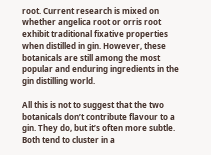root. Current research is mixed on whether angelica root or orris root exhibit traditional fixative properties when distilled in gin. However, these botanicals are still among the most popular and enduring ingredients in the
gin distilling world.

All this is not to suggest that the two botanicals don’t contribute flavour to a
gin. They do, but it’s often more subtle. Both tend to cluster in a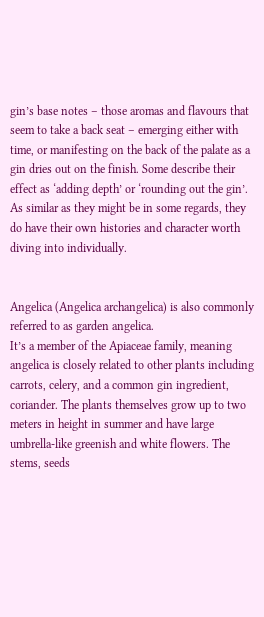gin’s base notes – those aromas and flavours that seem to take a back seat – emerging either with time, or manifesting on the back of the palate as a gin dries out on the finish. Some describe their effect as ‘adding depth’ or ‘rounding out the gin’. As similar as they might be in some regards, they do have their own histories and character worth diving into individually.


Angelica (Angelica archangelica) is also commonly referred to as garden angelica.
It’s a member of the Apiaceae family, meaning angelica is closely related to other plants including carrots, celery, and a common gin ingredient, coriander. The plants themselves grow up to two meters in height in summer and have large umbrella-like greenish and white flowers. The stems, seeds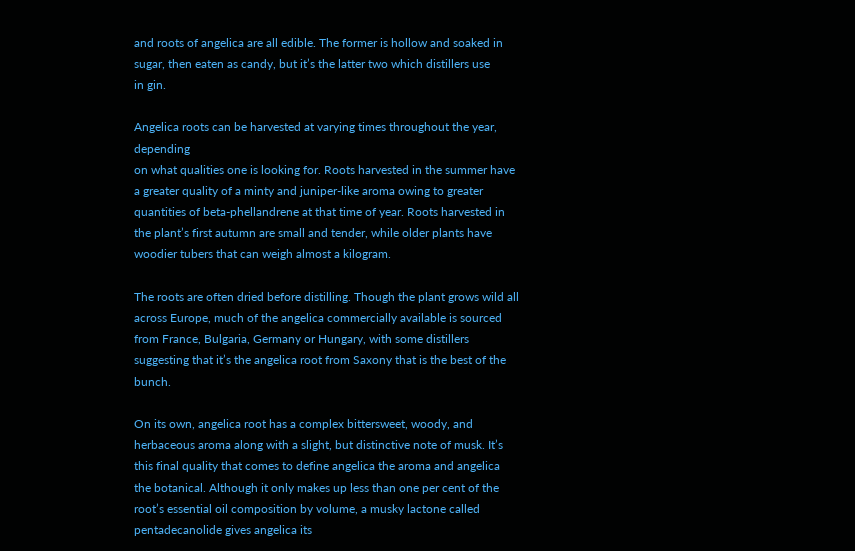and roots of angelica are all edible. The former is hollow and soaked in sugar, then eaten as candy, but it’s the latter two which distillers use
in gin.

Angelica roots can be harvested at varying times throughout the year, depending
on what qualities one is looking for. Roots harvested in the summer have a greater quality of a minty and juniper-like aroma owing to greater quantities of beta-phellandrene at that time of year. Roots harvested in the plant’s first autumn are small and tender, while older plants have woodier tubers that can weigh almost a kilogram.

The roots are often dried before distilling. Though the plant grows wild all across Europe, much of the angelica commercially available is sourced from France, Bulgaria, Germany or Hungary, with some distillers suggesting that it’s the angelica root from Saxony that is the best of the bunch.

On its own, angelica root has a complex bittersweet, woody, and herbaceous aroma along with a slight, but distinctive note of musk. It’s this final quality that comes to define angelica the aroma and angelica the botanical. Although it only makes up less than one per cent of the root’s essential oil composition by volume, a musky lactone called pentadecanolide gives angelica its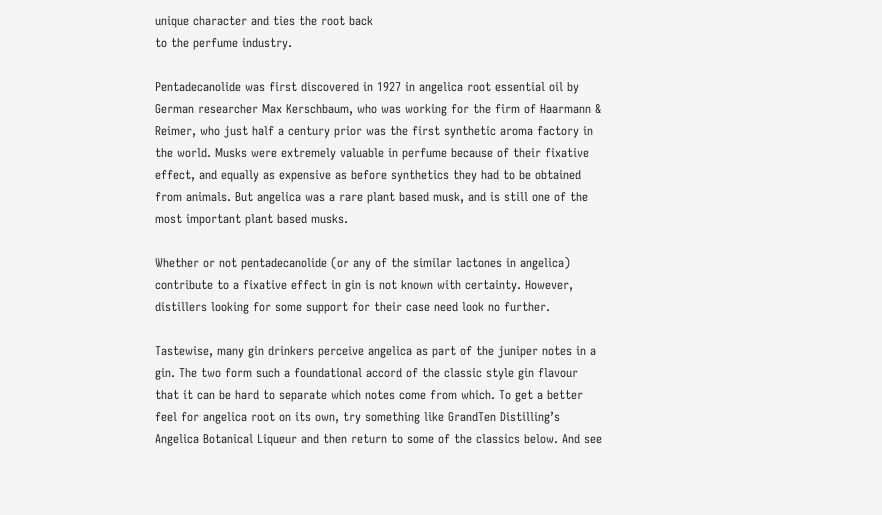unique character and ties the root back
to the perfume industry.

Pentadecanolide was first discovered in 1927 in angelica root essential oil by German researcher Max Kerschbaum, who was working for the firm of Haarmann & Reimer, who just half a century prior was the first synthetic aroma factory in the world. Musks were extremely valuable in perfume because of their fixative effect, and equally as expensive as before synthetics they had to be obtained from animals. But angelica was a rare plant based musk, and is still one of the most important plant based musks.

Whether or not pentadecanolide (or any of the similar lactones in angelica) contribute to a fixative effect in gin is not known with certainty. However, distillers looking for some support for their case need look no further.

Tastewise, many gin drinkers perceive angelica as part of the juniper notes in a gin. The two form such a foundational accord of the classic style gin flavour that it can be hard to separate which notes come from which. To get a better feel for angelica root on its own, try something like GrandTen Distilling’s Angelica Botanical Liqueur and then return to some of the classics below. And see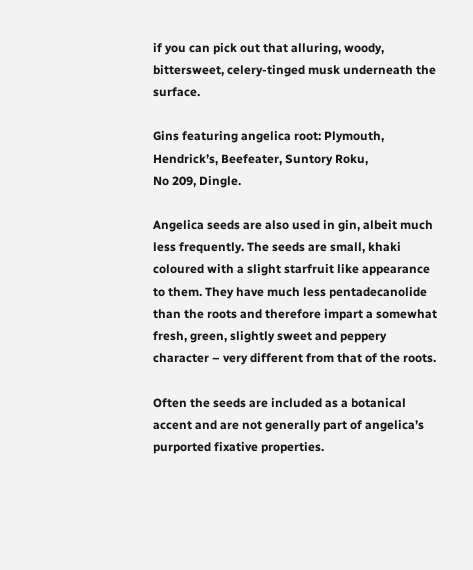if you can pick out that alluring, woody, bittersweet, celery-tinged musk underneath the surface.

Gins featuring angelica root: Plymouth, Hendrick’s, Beefeater, Suntory Roku,
No 209, Dingle.

Angelica seeds are also used in gin, albeit much less frequently. The seeds are small, khaki coloured with a slight starfruit like appearance to them. They have much less pentadecanolide than the roots and therefore impart a somewhat fresh, green, slightly sweet and peppery character – very different from that of the roots.

Often the seeds are included as a botanical accent and are not generally part of angelica’s purported fixative properties.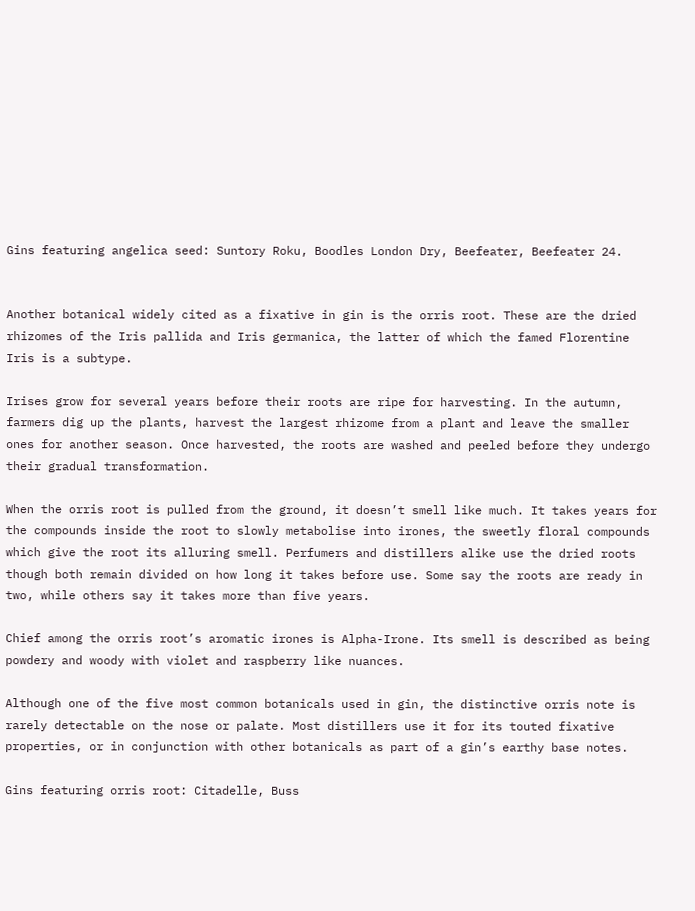Gins featuring angelica seed: Suntory Roku, Boodles London Dry, Beefeater, Beefeater 24.


Another botanical widely cited as a fixative in gin is the orris root. These are the dried rhizomes of the Iris pallida and Iris germanica, the latter of which the famed Florentine Iris is a subtype.

Irises grow for several years before their roots are ripe for harvesting. In the autumn, farmers dig up the plants, harvest the largest rhizome from a plant and leave the smaller ones for another season. Once harvested, the roots are washed and peeled before they undergo their gradual transformation.

When the orris root is pulled from the ground, it doesn’t smell like much. It takes years for the compounds inside the root to slowly metabolise into irones, the sweetly floral compounds which give the root its alluring smell. Perfumers and distillers alike use the dried roots though both remain divided on how long it takes before use. Some say the roots are ready in two, while others say it takes more than five years.

Chief among the orris root’s aromatic irones is Alpha-Irone. Its smell is described as being powdery and woody with violet and raspberry like nuances.

Although one of the five most common botanicals used in gin, the distinctive orris note is rarely detectable on the nose or palate. Most distillers use it for its touted fixative properties, or in conjunction with other botanicals as part of a gin’s earthy base notes.

Gins featuring orris root: Citadelle, Buss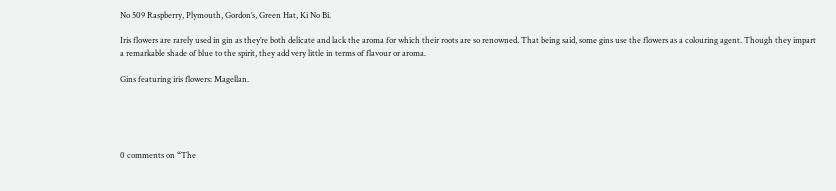No 509 Raspberry, Plymouth, Gordon’s, Green Hat, Ki No Bi.

Iris flowers are rarely used in gin as they’re both delicate and lack the aroma for which their roots are so renowned. That being said, some gins use the flowers as a colouring agent. Though they impart a remarkable shade of blue to the spirit, they add very little in terms of flavour or aroma.

Gins featuring iris flowers: Magellan.





0 comments on “The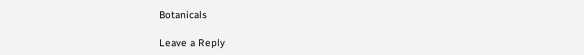Botanicals

Leave a Reply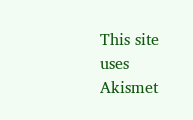This site uses Akismet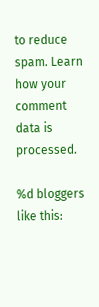to reduce spam. Learn how your comment data is processed.

%d bloggers like this: